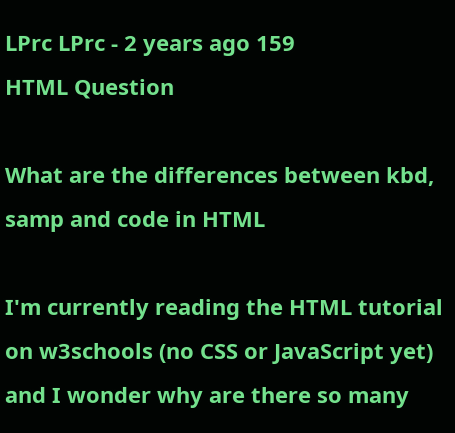LPrc LPrc - 2 years ago 159
HTML Question

What are the differences between kbd, samp and code in HTML

I'm currently reading the HTML tutorial on w3schools (no CSS or JavaScript yet) and I wonder why are there so many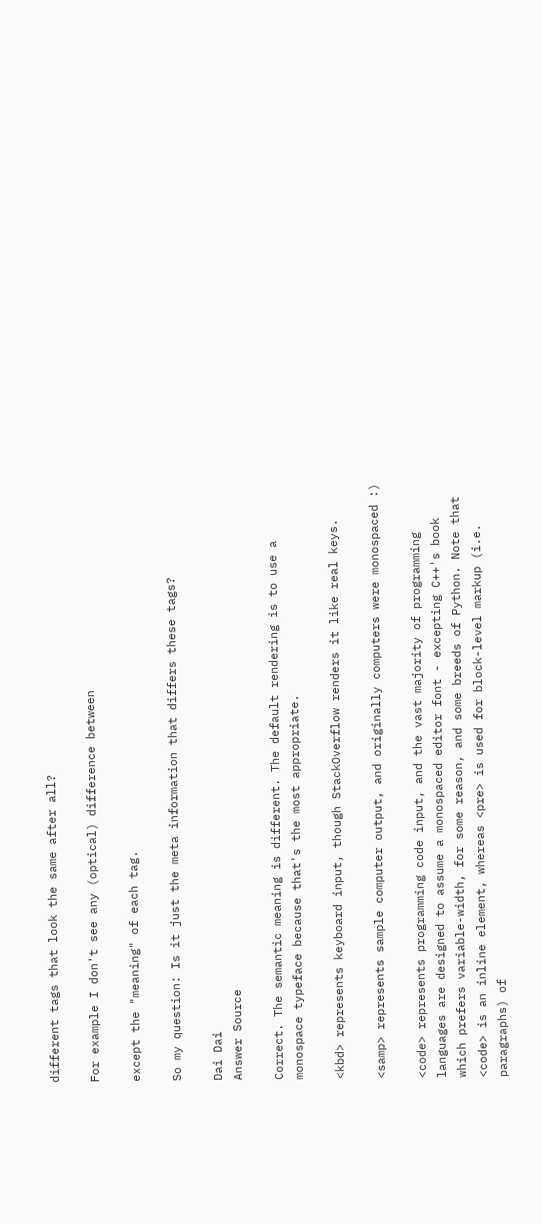different tags that look the same after all?

For example I don't see any (optical) difference between

except the "meaning" of each tag.

So my question: Is it just the meta information that differs these tags?

Dai Dai
Answer Source

Correct. The semantic meaning is different. The default rendering is to use a monospace typeface because that's the most appropriate.

<kbd> represents keyboard input, though StackOverflow renders it like real keys.

<samp> represents sample computer output, and originally computers were monospaced :)

<code> represents programming code input, and the vast majority of programming languages are designed to assume a monospaced editor font - excepting C++'s book which prefers variable-width, for some reason, and some breeds of Python. Note that <code> is an inline element, whereas <pre> is used for block-level markup (i.e. paragraphs) of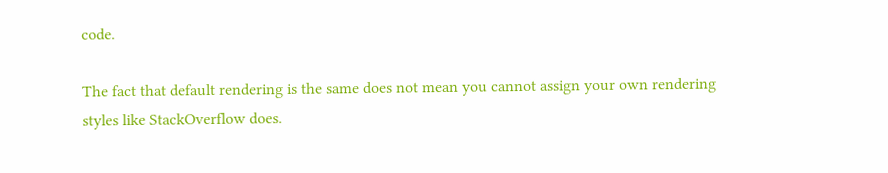code.

The fact that default rendering is the same does not mean you cannot assign your own rendering styles like StackOverflow does.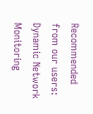Recommended from our users: Dynamic Network Monitoring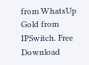from WhatsUp Gold from IPSwitch. Free Download